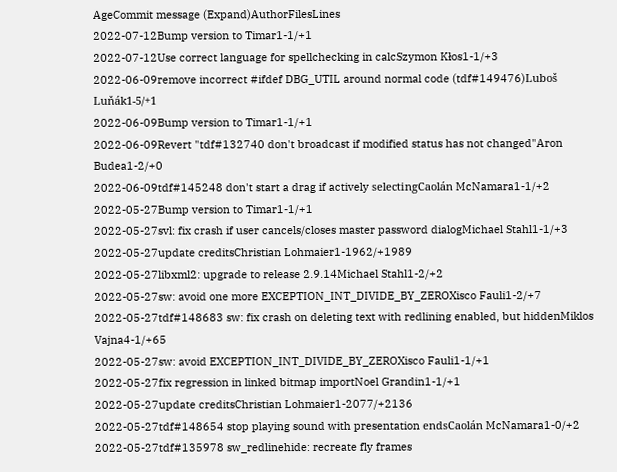AgeCommit message (Expand)AuthorFilesLines
2022-07-12Bump version to Timar1-1/+1
2022-07-12Use correct language for spellchecking in calcSzymon Kłos1-1/+3
2022-06-09remove incorrect #ifdef DBG_UTIL around normal code (tdf#149476)Luboš Luňák1-5/+1
2022-06-09Bump version to Timar1-1/+1
2022-06-09Revert "tdf#132740 don't broadcast if modified status has not changed"Aron Budea1-2/+0
2022-06-09tdf#145248 don't start a drag if actively selectingCaolán McNamara1-1/+2
2022-05-27Bump version to Timar1-1/+1
2022-05-27svl: fix crash if user cancels/closes master password dialogMichael Stahl1-1/+3
2022-05-27update creditsChristian Lohmaier1-1962/+1989
2022-05-27libxml2: upgrade to release 2.9.14Michael Stahl1-2/+2
2022-05-27sw: avoid one more EXCEPTION_INT_DIVIDE_BY_ZEROXisco Fauli1-2/+7
2022-05-27tdf#148683 sw: fix crash on deleting text with redlining enabled, but hiddenMiklos Vajna4-1/+65
2022-05-27sw: avoid EXCEPTION_INT_DIVIDE_BY_ZEROXisco Fauli1-1/+1
2022-05-27fix regression in linked bitmap importNoel Grandin1-1/+1
2022-05-27update creditsChristian Lohmaier1-2077/+2136
2022-05-27tdf#148654 stop playing sound with presentation endsCaolán McNamara1-0/+2
2022-05-27tdf#135978 sw_redlinehide: recreate fly frames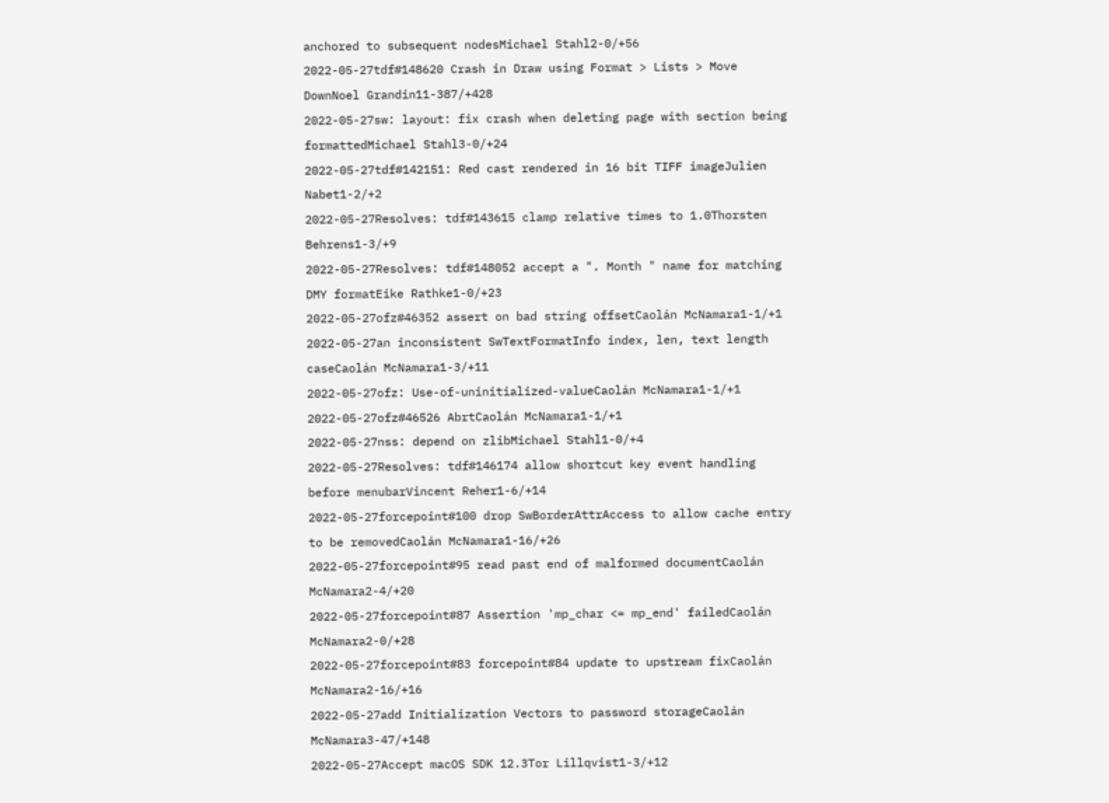anchored to subsequent nodesMichael Stahl2-0/+56
2022-05-27tdf#148620 Crash in Draw using Format > Lists > Move DownNoel Grandin11-387/+428
2022-05-27sw: layout: fix crash when deleting page with section being formattedMichael Stahl3-0/+24
2022-05-27tdf#142151: Red cast rendered in 16 bit TIFF imageJulien Nabet1-2/+2
2022-05-27Resolves: tdf#143615 clamp relative times to 1.0Thorsten Behrens1-3/+9
2022-05-27Resolves: tdf#148052 accept a ". Month " name for matching DMY formatEike Rathke1-0/+23
2022-05-27ofz#46352 assert on bad string offsetCaolán McNamara1-1/+1
2022-05-27an inconsistent SwTextFormatInfo index, len, text length caseCaolán McNamara1-3/+11
2022-05-27ofz: Use-of-uninitialized-valueCaolán McNamara1-1/+1
2022-05-27ofz#46526 AbrtCaolán McNamara1-1/+1
2022-05-27nss: depend on zlibMichael Stahl1-0/+4
2022-05-27Resolves: tdf#146174 allow shortcut key event handling before menubarVincent Reher1-6/+14
2022-05-27forcepoint#100 drop SwBorderAttrAccess to allow cache entry to be removedCaolán McNamara1-16/+26
2022-05-27forcepoint#95 read past end of malformed documentCaolán McNamara2-4/+20
2022-05-27forcepoint#87 Assertion 'mp_char <= mp_end' failedCaolán McNamara2-0/+28
2022-05-27forcepoint#83 forcepoint#84 update to upstream fixCaolán McNamara2-16/+16
2022-05-27add Initialization Vectors to password storageCaolán McNamara3-47/+148
2022-05-27Accept macOS SDK 12.3Tor Lillqvist1-3/+12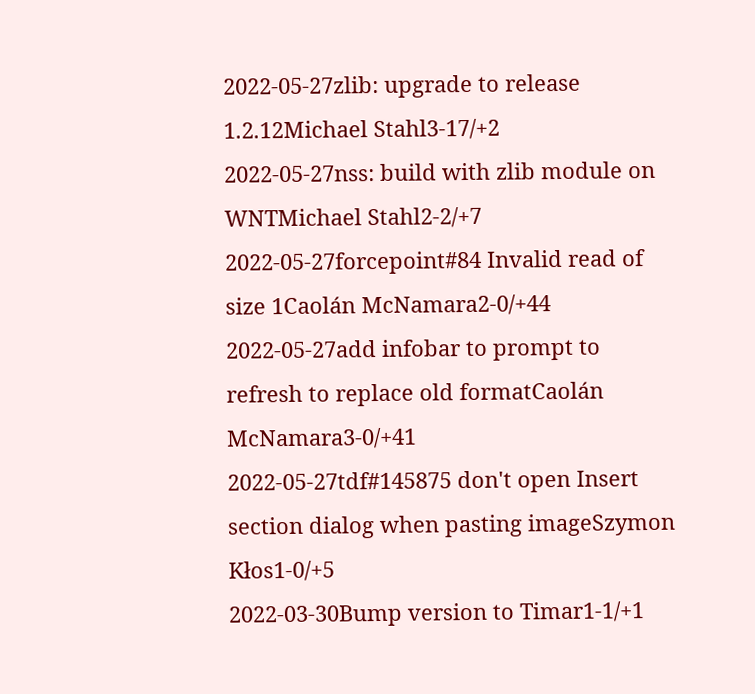2022-05-27zlib: upgrade to release 1.2.12Michael Stahl3-17/+2
2022-05-27nss: build with zlib module on WNTMichael Stahl2-2/+7
2022-05-27forcepoint#84 Invalid read of size 1Caolán McNamara2-0/+44
2022-05-27add infobar to prompt to refresh to replace old formatCaolán McNamara3-0/+41
2022-05-27tdf#145875 don't open Insert section dialog when pasting imageSzymon Kłos1-0/+5
2022-03-30Bump version to Timar1-1/+1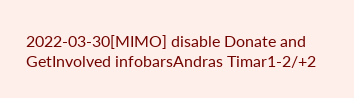2022-03-30[MIMO] disable Donate and GetInvolved infobarsAndras Timar1-2/+2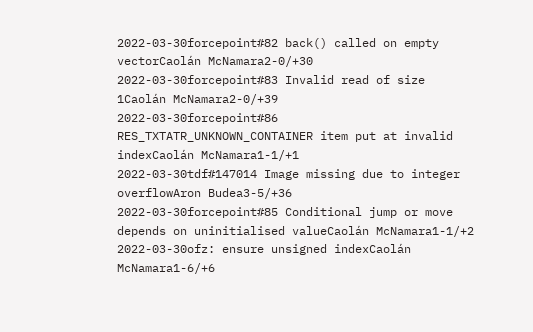2022-03-30forcepoint#82 back() called on empty vectorCaolán McNamara2-0/+30
2022-03-30forcepoint#83 Invalid read of size 1Caolán McNamara2-0/+39
2022-03-30forcepoint#86 RES_TXTATR_UNKNOWN_CONTAINER item put at invalid indexCaolán McNamara1-1/+1
2022-03-30tdf#147014 Image missing due to integer overflowAron Budea3-5/+36
2022-03-30forcepoint#85 Conditional jump or move depends on uninitialised valueCaolán McNamara1-1/+2
2022-03-30ofz: ensure unsigned indexCaolán McNamara1-6/+6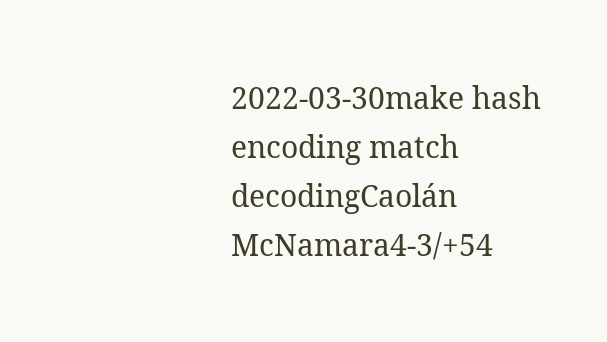2022-03-30make hash encoding match decodingCaolán McNamara4-3/+54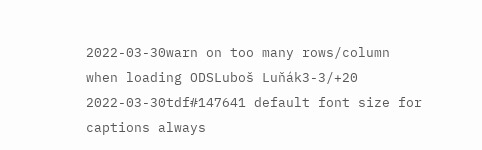2022-03-30warn on too many rows/column when loading ODSLuboš Luňák3-3/+20
2022-03-30tdf#147641 default font size for captions always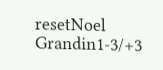resetNoel Grandin1-3/+3